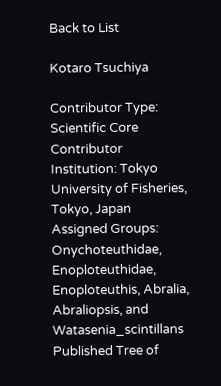Back to List

Kotaro Tsuchiya

Contributor Type: Scientific Core Contributor
Institution: Tokyo University of Fisheries, Tokyo, Japan
Assigned Groups: Onychoteuthidae, Enoploteuthidae, Enoploteuthis, Abralia, Abraliopsis, and Watasenia_scintillans
Published Tree of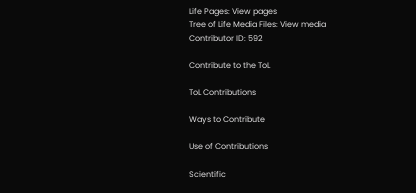Life Pages: View pages
Tree of Life Media Files: View media
Contributor ID: 592

Contribute to the ToL

ToL Contributions

Ways to Contribute

Use of Contributions

Scientific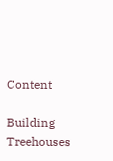Content

Building Treehouses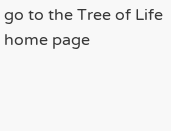go to the Tree of Life home page